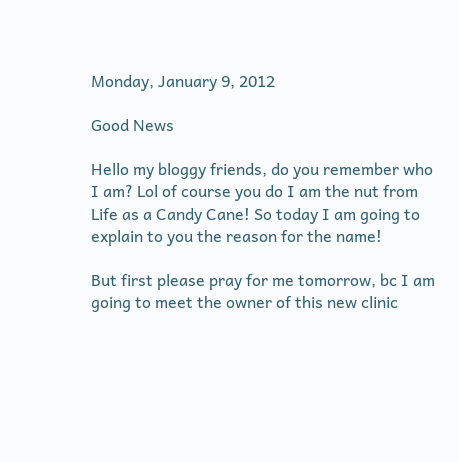Monday, January 9, 2012

Good News

Hello my bloggy friends, do you remember who I am? Lol of course you do I am the nut from Life as a Candy Cane! So today I am going to explain to you the reason for the name!

But first please pray for me tomorrow, bc I am going to meet the owner of this new clinic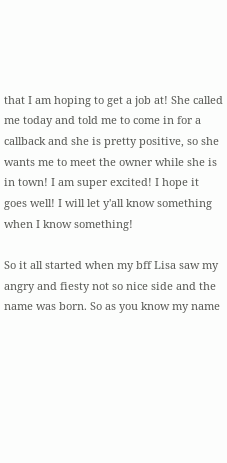that I am hoping to get a job at! She called me today and told me to come in for a callback and she is pretty positive, so she wants me to meet the owner while she is in town! I am super excited! I hope it goes well! I will let y'all know something when I know something!

So it all started when my bff Lisa saw my angry and fiesty not so nice side and the name was born. So as you know my name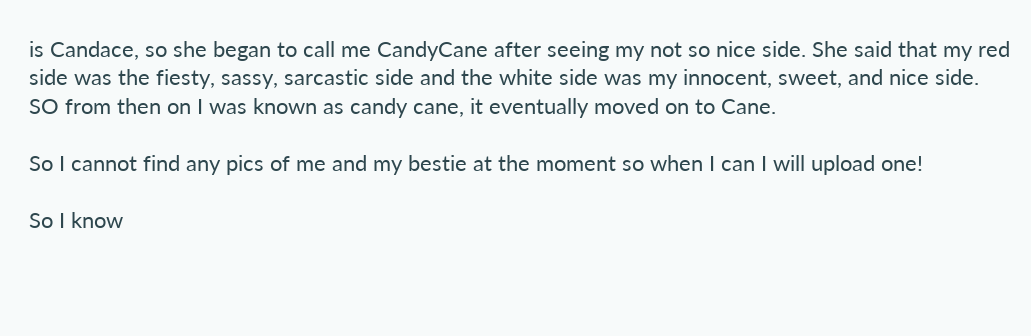is Candace, so she began to call me CandyCane after seeing my not so nice side. She said that my red side was the fiesty, sassy, sarcastic side and the white side was my innocent, sweet, and nice side. SO from then on I was known as candy cane, it eventually moved on to Cane.

So I cannot find any pics of me and my bestie at the moment so when I can I will upload one!

So I know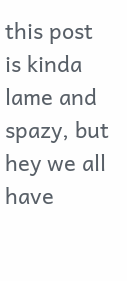this post is kinda lame and spazy, but hey we all have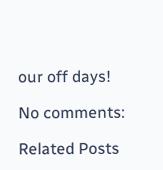our off days!

No comments:

Related Posts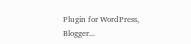Plugin for WordPress, Blogger...